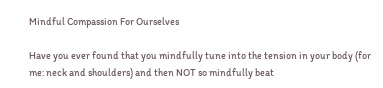Mindful Compassion For Ourselves

Have you ever found that you mindfully tune into the tension in your body (for me: neck and shoulders) and then NOT so mindfully beat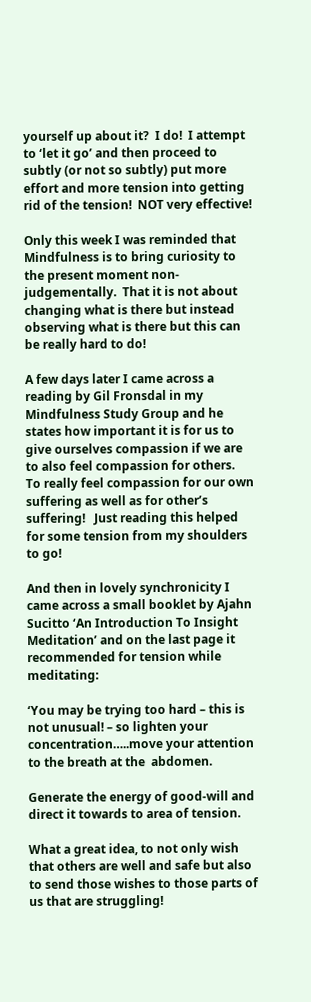yourself up about it?  I do!  I attempt to ‘let it go’ and then proceed to subtly (or not so subtly) put more effort and more tension into getting rid of the tension!  NOT very effective!

Only this week I was reminded that Mindfulness is to bring curiosity to the present moment non-judgementally.  That it is not about changing what is there but instead observing what is there but this can be really hard to do!

A few days later I came across a reading by Gil Fronsdal in my Mindfulness Study Group and he states how important it is for us to give ourselves compassion if we are to also feel compassion for others.   To really feel compassion for our own suffering as well as for other’s suffering!   Just reading this helped for some tension from my shoulders to go!

And then in lovely synchronicity I came across a small booklet by Ajahn Sucitto ‘An Introduction To Insight Meditation’ and on the last page it recommended for tension while meditating:

‘You may be trying too hard – this is not unusual! – so lighten your concentration…..move your attention to the breath at the  abdomen.

Generate the energy of good-will and direct it towards to area of tension.

What a great idea, to not only wish that others are well and safe but also to send those wishes to those parts of us that are struggling!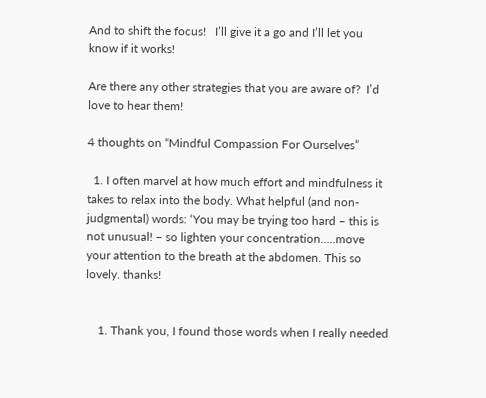And to shift the focus!   I’ll give it a go and I’ll let you know if it works!

Are there any other strategies that you are aware of?  I’d love to hear them!

4 thoughts on “Mindful Compassion For Ourselves”

  1. I often marvel at how much effort and mindfulness it takes to relax into the body. What helpful (and non-judgmental) words: ‘You may be trying too hard – this is not unusual! – so lighten your concentration…..move your attention to the breath at the abdomen. This so lovely. thanks!


    1. Thank you, I found those words when I really needed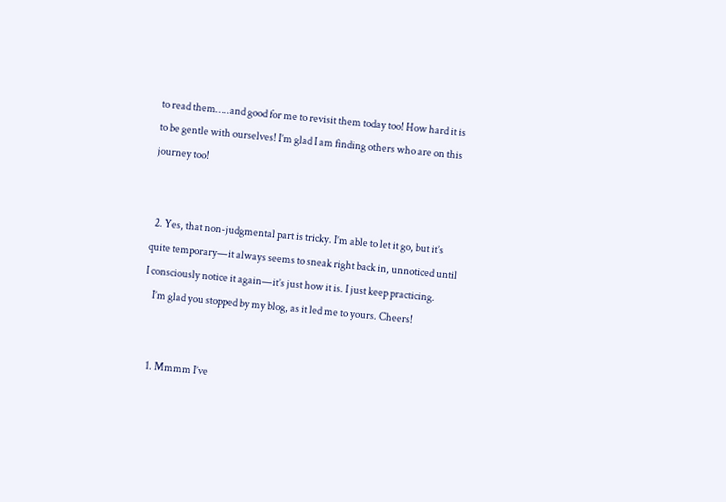to read them…..and good for me to revisit them today too! How hard it is to be gentle with ourselves! I’m glad I am finding others who are on this journey too!


  2. Yes, that non-judgmental part is tricky. I’m able to let it go, but it’s quite temporary—it always seems to sneak right back in, unnoticed until I consciously notice it again—it’s just how it is. I just keep practicing.
    I’m glad you stopped by my blog, as it led me to yours. Cheers!


    1. Mmmm I’ve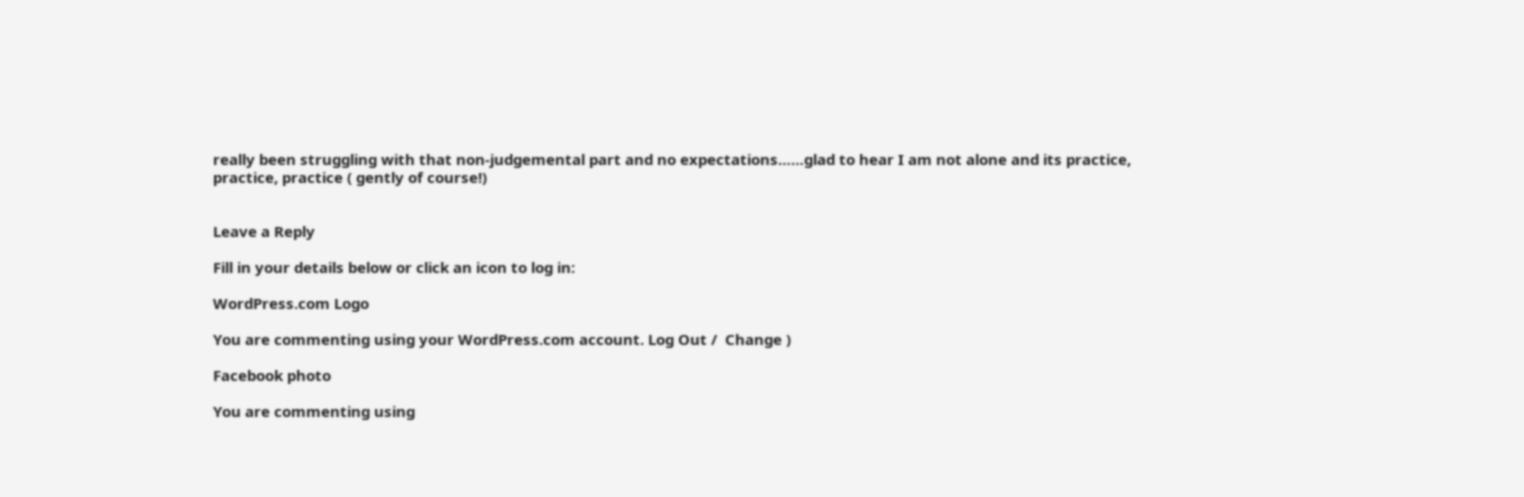really been struggling with that non-judgemental part and no expectations……glad to hear I am not alone and its practice, practice, practice ( gently of course!)


Leave a Reply

Fill in your details below or click an icon to log in:

WordPress.com Logo

You are commenting using your WordPress.com account. Log Out /  Change )

Facebook photo

You are commenting using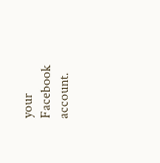your Facebook account.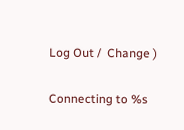Log Out /  Change )

Connecting to %s